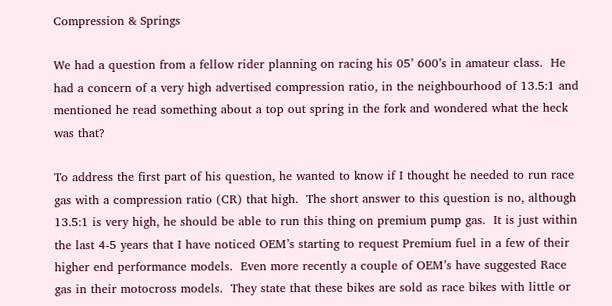Compression & Springs

We had a question from a fellow rider planning on racing his 05’ 600’s in amateur class.  He had a concern of a very high advertised compression ratio, in the neighbourhood of 13.5:1 and mentioned he read something about a top out spring in the fork and wondered what the heck was that?

To address the first part of his question, he wanted to know if I thought he needed to run race gas with a compression ratio (CR) that high.  The short answer to this question is no, although 13.5:1 is very high, he should be able to run this thing on premium pump gas.  It is just within the last 4-5 years that I have noticed OEM’s starting to request Premium fuel in a few of their higher end performance models.  Even more recently a couple of OEM’s have suggested Race gas in their motocross models.  They state that these bikes are sold as race bikes with little or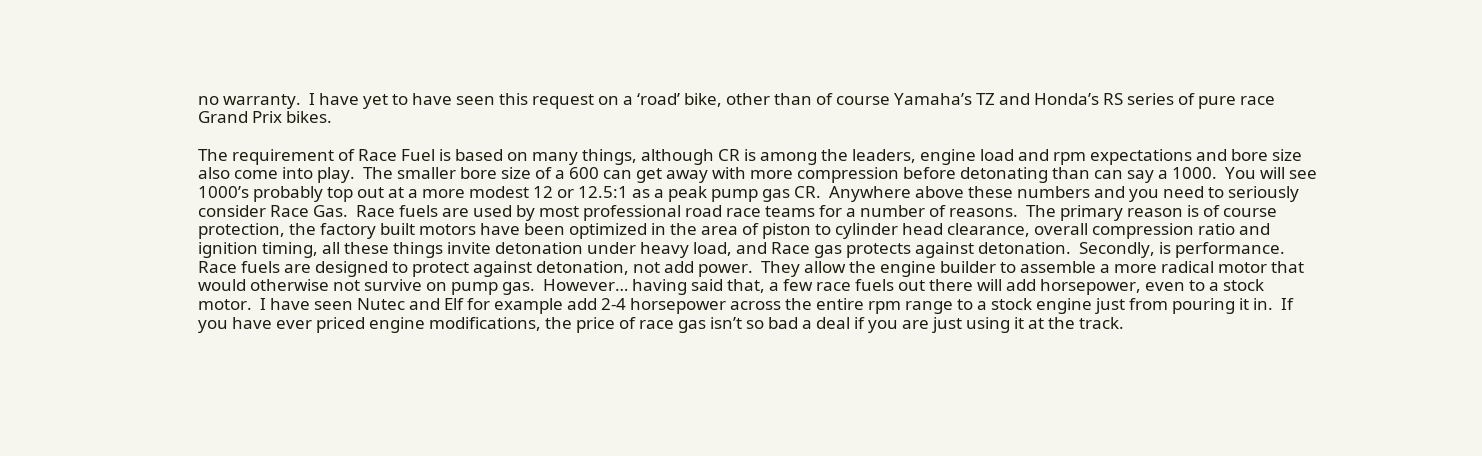no warranty.  I have yet to have seen this request on a ‘road’ bike, other than of course Yamaha’s TZ and Honda’s RS series of pure race Grand Prix bikes.

The requirement of Race Fuel is based on many things, although CR is among the leaders, engine load and rpm expectations and bore size also come into play.  The smaller bore size of a 600 can get away with more compression before detonating than can say a 1000.  You will see 1000’s probably top out at a more modest 12 or 12.5:1 as a peak pump gas CR.  Anywhere above these numbers and you need to seriously consider Race Gas.  Race fuels are used by most professional road race teams for a number of reasons.  The primary reason is of course protection, the factory built motors have been optimized in the area of piston to cylinder head clearance, overall compression ratio and ignition timing, all these things invite detonation under heavy load, and Race gas protects against detonation.  Secondly, is performance.  Race fuels are designed to protect against detonation, not add power.  They allow the engine builder to assemble a more radical motor that would otherwise not survive on pump gas.  However… having said that, a few race fuels out there will add horsepower, even to a stock motor.  I have seen Nutec and Elf for example add 2-4 horsepower across the entire rpm range to a stock engine just from pouring it in.  If you have ever priced engine modifications, the price of race gas isn’t so bad a deal if you are just using it at the track.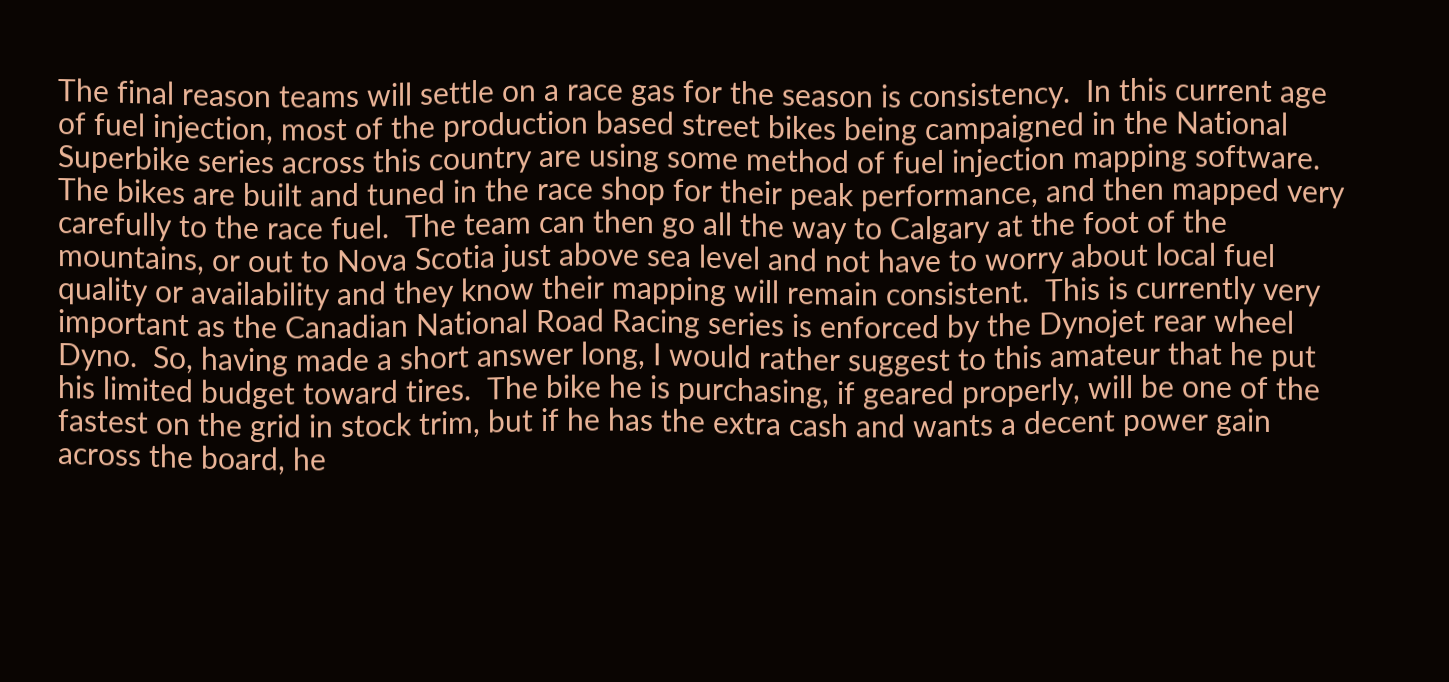The final reason teams will settle on a race gas for the season is consistency.  In this current age of fuel injection, most of the production based street bikes being campaigned in the National Superbike series across this country are using some method of fuel injection mapping software.  The bikes are built and tuned in the race shop for their peak performance, and then mapped very carefully to the race fuel.  The team can then go all the way to Calgary at the foot of the mountains, or out to Nova Scotia just above sea level and not have to worry about local fuel quality or availability and they know their mapping will remain consistent.  This is currently very important as the Canadian National Road Racing series is enforced by the Dynojet rear wheel Dyno.  So, having made a short answer long, I would rather suggest to this amateur that he put his limited budget toward tires.  The bike he is purchasing, if geared properly, will be one of the fastest on the grid in stock trim, but if he has the extra cash and wants a decent power gain across the board, he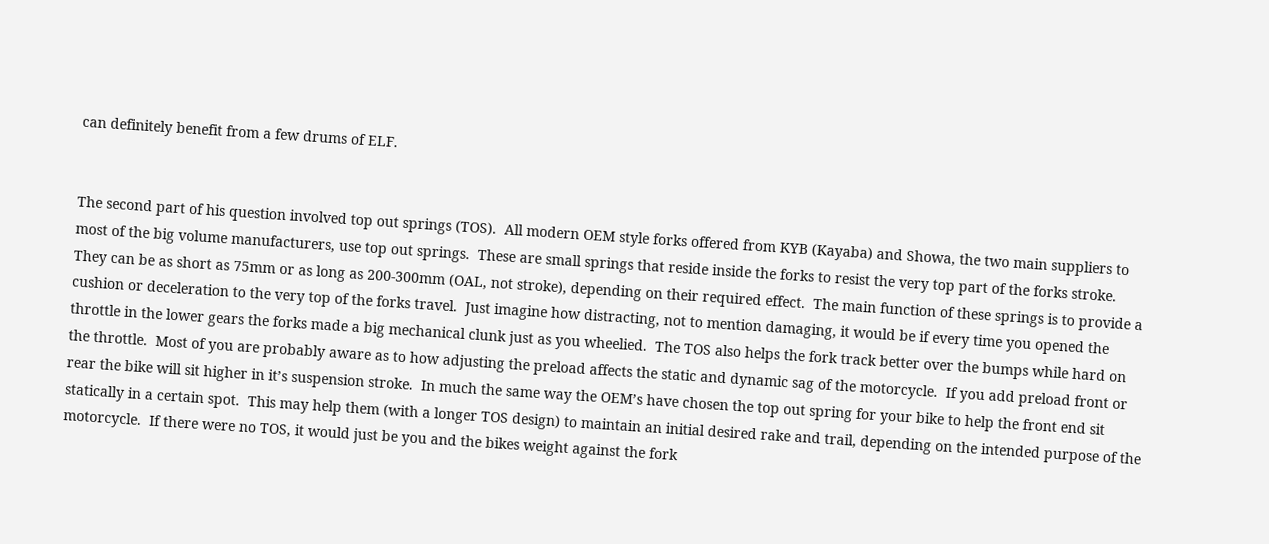can definitely benefit from a few drums of ELF.


The second part of his question involved top out springs (TOS).  All modern OEM style forks offered from KYB (Kayaba) and Showa, the two main suppliers to most of the big volume manufacturers, use top out springs.  These are small springs that reside inside the forks to resist the very top part of the forks stroke.  They can be as short as 75mm or as long as 200-300mm (OAL, not stroke), depending on their required effect.  The main function of these springs is to provide a cushion or deceleration to the very top of the forks travel.  Just imagine how distracting, not to mention damaging, it would be if every time you opened the throttle in the lower gears the forks made a big mechanical clunk just as you wheelied.  The TOS also helps the fork track better over the bumps while hard on the throttle.  Most of you are probably aware as to how adjusting the preload affects the static and dynamic sag of the motorcycle.  If you add preload front or rear the bike will sit higher in it’s suspension stroke.  In much the same way the OEM’s have chosen the top out spring for your bike to help the front end sit statically in a certain spot.  This may help them (with a longer TOS design) to maintain an initial desired rake and trail, depending on the intended purpose of the motorcycle.  If there were no TOS, it would just be you and the bikes weight against the fork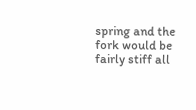spring and the fork would be fairly stiff all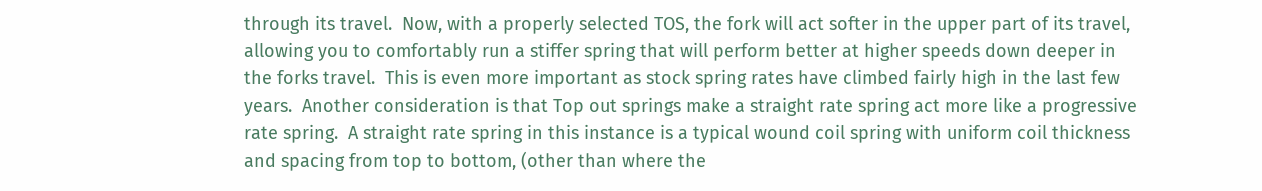through its travel.  Now, with a properly selected TOS, the fork will act softer in the upper part of its travel, allowing you to comfortably run a stiffer spring that will perform better at higher speeds down deeper in the forks travel.  This is even more important as stock spring rates have climbed fairly high in the last few years.  Another consideration is that Top out springs make a straight rate spring act more like a progressive rate spring.  A straight rate spring in this instance is a typical wound coil spring with uniform coil thickness and spacing from top to bottom, (other than where the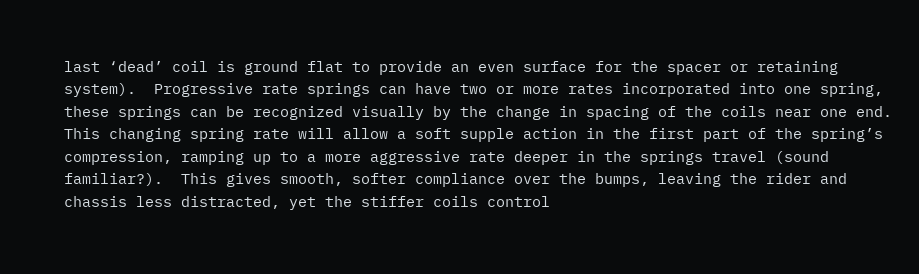last ‘dead’ coil is ground flat to provide an even surface for the spacer or retaining system).  Progressive rate springs can have two or more rates incorporated into one spring, these springs can be recognized visually by the change in spacing of the coils near one end.  This changing spring rate will allow a soft supple action in the first part of the spring’s compression, ramping up to a more aggressive rate deeper in the springs travel (sound familiar?).  This gives smooth, softer compliance over the bumps, leaving the rider and chassis less distracted, yet the stiffer coils control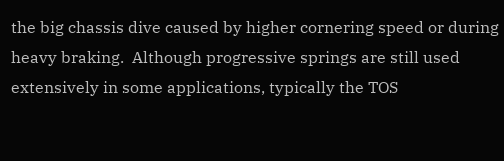the big chassis dive caused by higher cornering speed or during heavy braking.  Although progressive springs are still used extensively in some applications, typically the TOS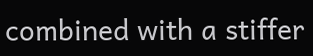combined with a stiffer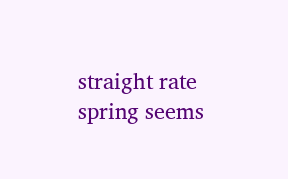straight rate spring seems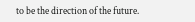to be the direction of the future.